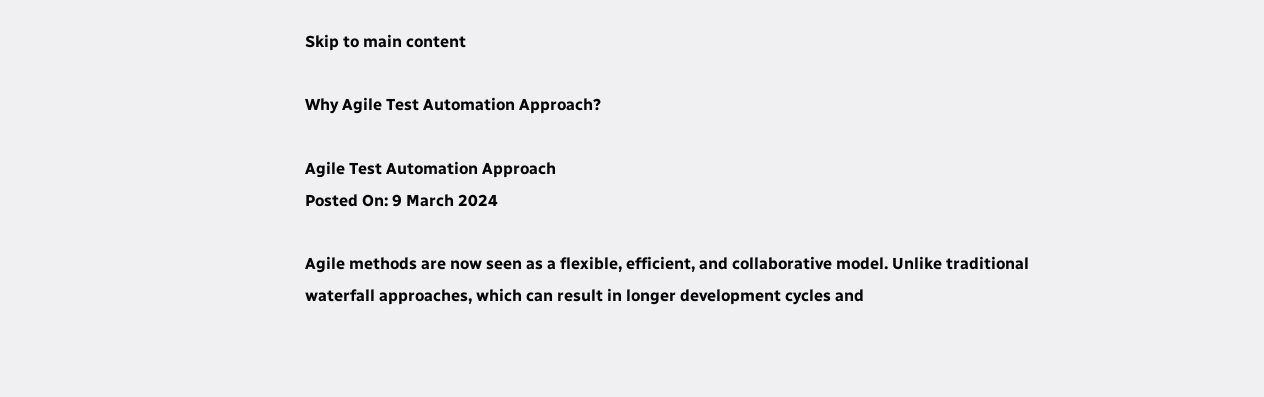Skip to main content

Why Agile Test Automation Approach?

Agile Test Automation Approach
Posted On: 9 March 2024

Agile methods are now seen as a flexible, efficient, and collaborative model. Unlike traditional waterfall approaches, which can result in longer development cycles and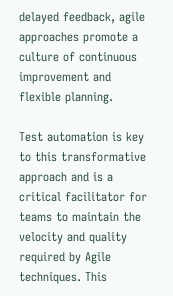delayed feedback, agile approaches promote a culture of continuous improvement and flexible planning.

Test automation is key to this transformative approach and is a critical facilitator for teams to maintain the velocity and quality required by Agile techniques. This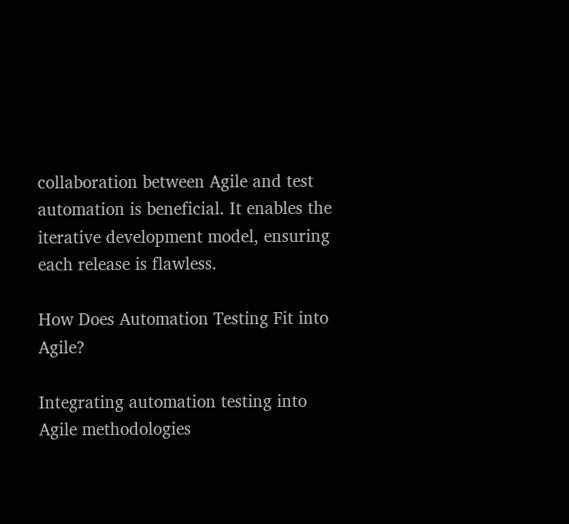collaboration between Agile and test automation is beneficial. It enables the iterative development model, ensuring each release is flawless.

How Does Automation Testing Fit into Agile?

Integrating automation testing into Agile methodologies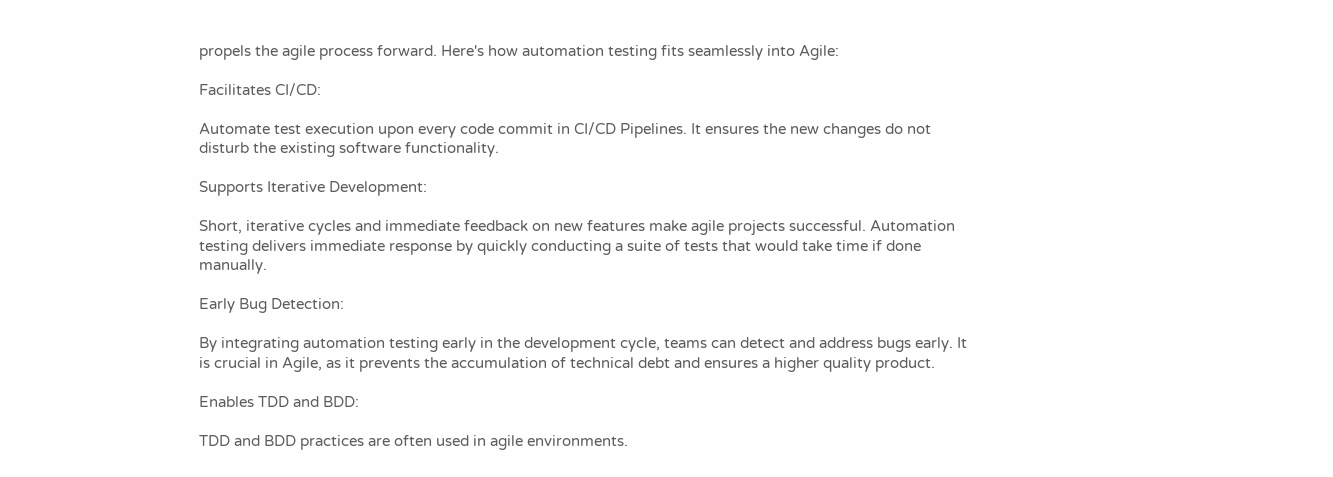propels the agile process forward. Here's how automation testing fits seamlessly into Agile:

Facilitates CI/CD:

Automate test execution upon every code commit in CI/CD Pipelines. It ensures the new changes do not disturb the existing software functionality.

Supports Iterative Development:

Short, iterative cycles and immediate feedback on new features make agile projects successful. Automation testing delivers immediate response by quickly conducting a suite of tests that would take time if done manually.

Early Bug Detection:

By integrating automation testing early in the development cycle, teams can detect and address bugs early. It is crucial in Agile, as it prevents the accumulation of technical debt and ensures a higher quality product.

Enables TDD and BDD:

TDD and BDD practices are often used in agile environments.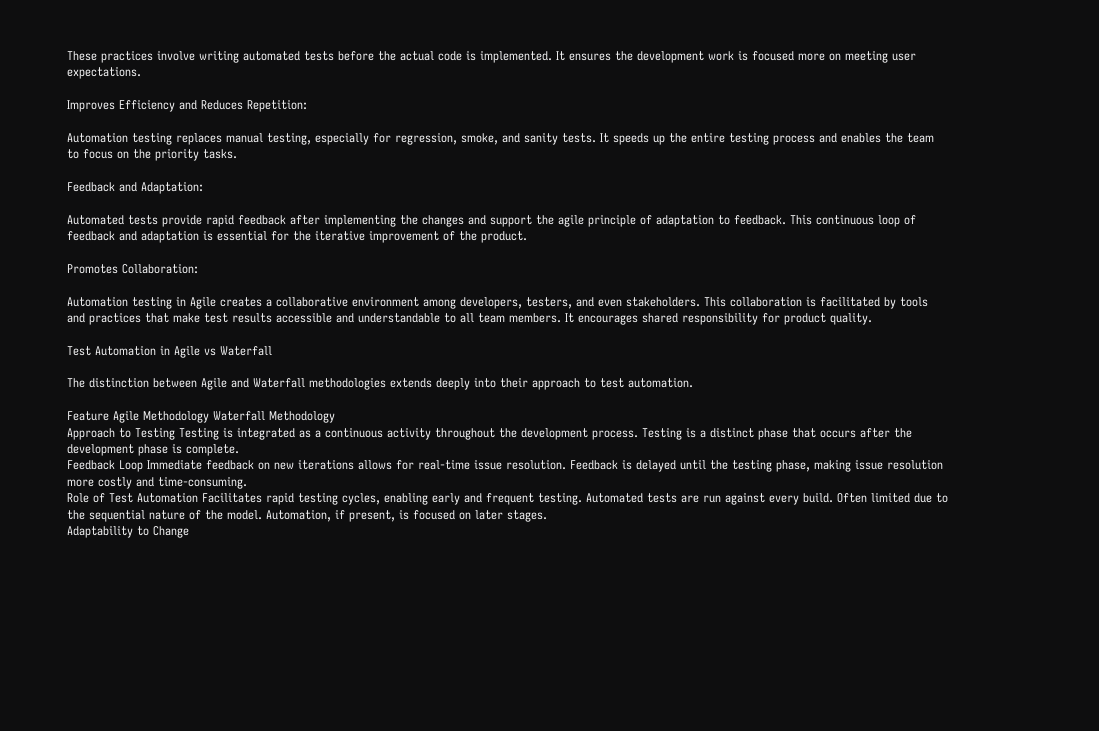These practices involve writing automated tests before the actual code is implemented. It ensures the development work is focused more on meeting user expectations.

Improves Efficiency and Reduces Repetition:

Automation testing replaces manual testing, especially for regression, smoke, and sanity tests. It speeds up the entire testing process and enables the team to focus on the priority tasks.

Feedback and Adaptation:

Automated tests provide rapid feedback after implementing the changes and support the agile principle of adaptation to feedback. This continuous loop of feedback and adaptation is essential for the iterative improvement of the product.

Promotes Collaboration:

Automation testing in Agile creates a collaborative environment among developers, testers, and even stakeholders. This collaboration is facilitated by tools and practices that make test results accessible and understandable to all team members. It encourages shared responsibility for product quality.

Test Automation in Agile vs Waterfall

The distinction between Agile and Waterfall methodologies extends deeply into their approach to test automation.

Feature Agile Methodology Waterfall Methodology
Approach to Testing Testing is integrated as a continuous activity throughout the development process. Testing is a distinct phase that occurs after the development phase is complete.
Feedback Loop Immediate feedback on new iterations allows for real-time issue resolution. Feedback is delayed until the testing phase, making issue resolution more costly and time-consuming.
Role of Test Automation Facilitates rapid testing cycles, enabling early and frequent testing. Automated tests are run against every build. Often limited due to the sequential nature of the model. Automation, if present, is focused on later stages.
Adaptability to Change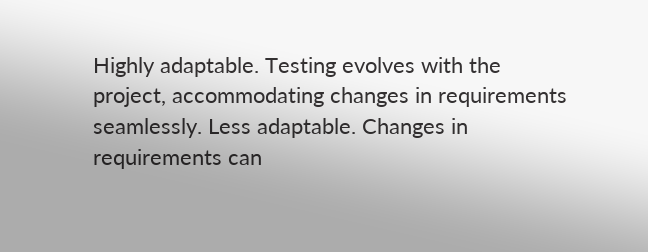Highly adaptable. Testing evolves with the project, accommodating changes in requirements seamlessly. Less adaptable. Changes in requirements can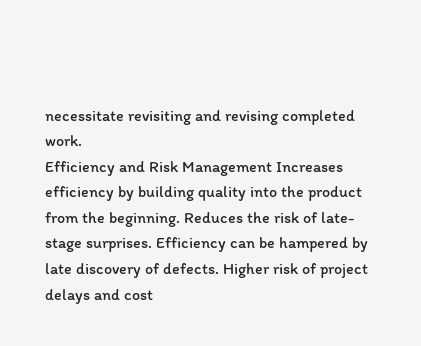necessitate revisiting and revising completed work.
Efficiency and Risk Management Increases efficiency by building quality into the product from the beginning. Reduces the risk of late-stage surprises. Efficiency can be hampered by late discovery of defects. Higher risk of project delays and cost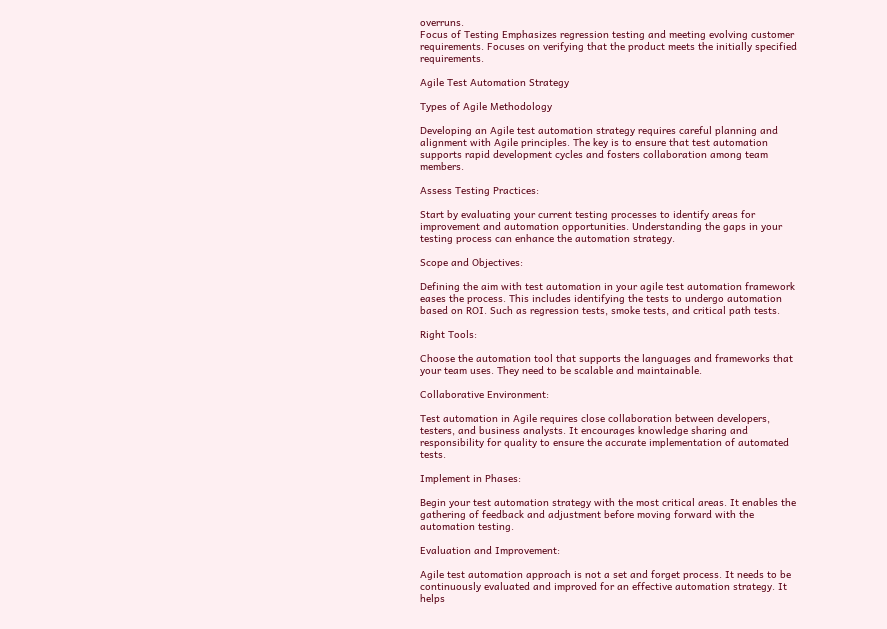overruns.
Focus of Testing Emphasizes regression testing and meeting evolving customer requirements. Focuses on verifying that the product meets the initially specified requirements.

Agile Test Automation Strategy

Types of Agile Methodology

Developing an Agile test automation strategy requires careful planning and alignment with Agile principles. The key is to ensure that test automation supports rapid development cycles and fosters collaboration among team members.

Assess Testing Practices:

Start by evaluating your current testing processes to identify areas for improvement and automation opportunities. Understanding the gaps in your testing process can enhance the automation strategy.

Scope and Objectives:

Defining the aim with test automation in your agile test automation framework eases the process. This includes identifying the tests to undergo automation based on ROI. Such as regression tests, smoke tests, and critical path tests.

Right Tools:

Choose the automation tool that supports the languages and frameworks that your team uses. They need to be scalable and maintainable.

Collaborative Environment:

Test automation in Agile requires close collaboration between developers, testers, and business analysts. It encourages knowledge sharing and responsibility for quality to ensure the accurate implementation of automated tests.

Implement in Phases:

Begin your test automation strategy with the most critical areas. It enables the gathering of feedback and adjustment before moving forward with the automation testing.

Evaluation and Improvement:

Agile test automation approach is not a set and forget process. It needs to be continuously evaluated and improved for an effective automation strategy. It helps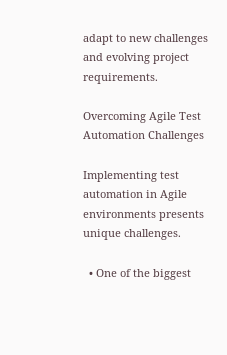adapt to new challenges and evolving project requirements.

Overcoming Agile Test Automation Challenges

Implementing test automation in Agile environments presents unique challenges.

  • One of the biggest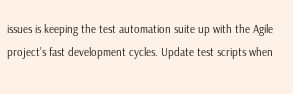issues is keeping the test automation suite up with the Agile project’s fast development cycles. Update test scripts when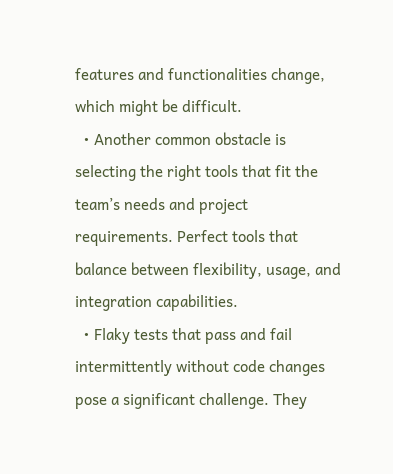features and functionalities change, which might be difficult.
  • Another common obstacle is selecting the right tools that fit the team’s needs and project requirements. Perfect tools that balance between flexibility, usage, and integration capabilities.
  • Flaky tests that pass and fail intermittently without code changes pose a significant challenge. They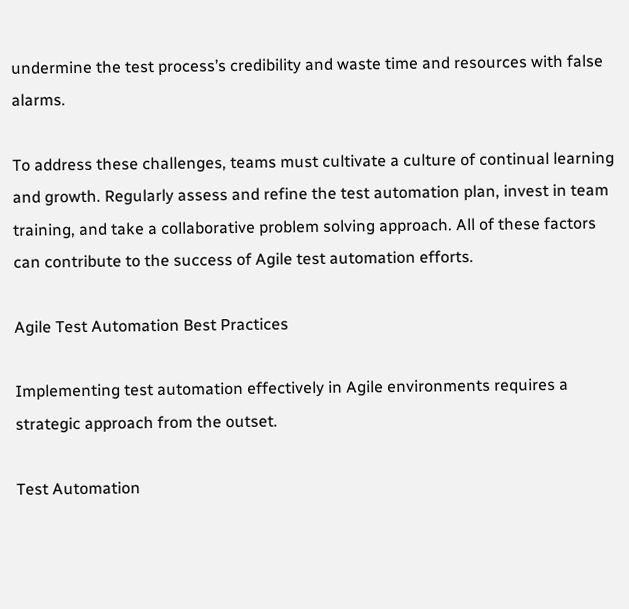undermine the test process’s credibility and waste time and resources with false alarms.

To address these challenges, teams must cultivate a culture of continual learning and growth. Regularly assess and refine the test automation plan, invest in team training, and take a collaborative problem solving approach. All of these factors can contribute to the success of Agile test automation efforts.

Agile Test Automation Best Practices

Implementing test automation effectively in Agile environments requires a strategic approach from the outset.

Test Automation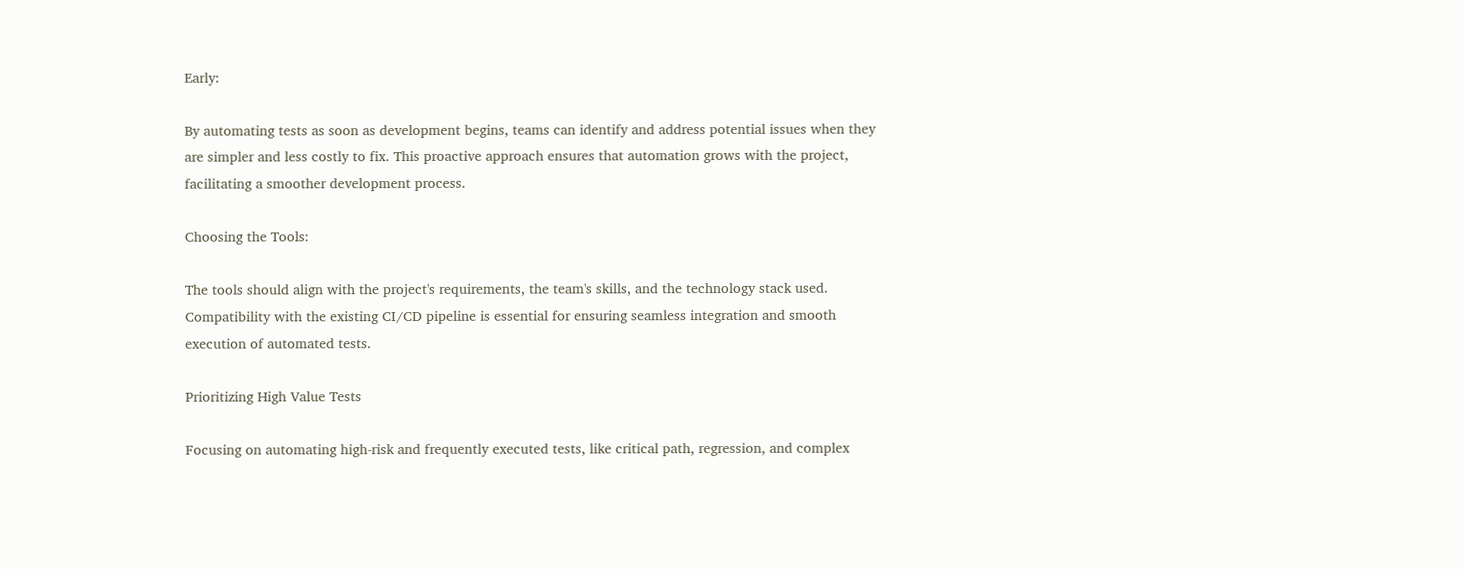Early:

By automating tests as soon as development begins, teams can identify and address potential issues when they are simpler and less costly to fix. This proactive approach ensures that automation grows with the project, facilitating a smoother development process.

Choosing the Tools:

The tools should align with the project's requirements, the team's skills, and the technology stack used. Compatibility with the existing CI/CD pipeline is essential for ensuring seamless integration and smooth execution of automated tests.

Prioritizing High Value Tests

Focusing on automating high-risk and frequently executed tests, like critical path, regression, and complex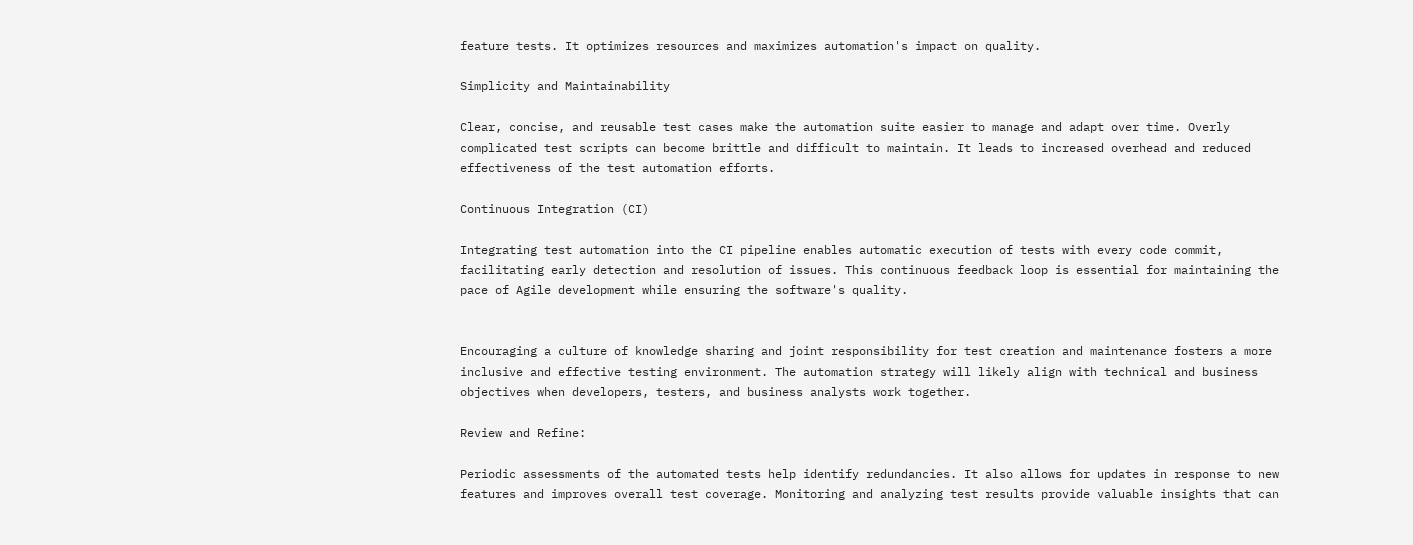feature tests. It optimizes resources and maximizes automation's impact on quality.

Simplicity and Maintainability

Clear, concise, and reusable test cases make the automation suite easier to manage and adapt over time. Overly complicated test scripts can become brittle and difficult to maintain. It leads to increased overhead and reduced effectiveness of the test automation efforts.

Continuous Integration (CI)

Integrating test automation into the CI pipeline enables automatic execution of tests with every code commit, facilitating early detection and resolution of issues. This continuous feedback loop is essential for maintaining the pace of Agile development while ensuring the software's quality.


Encouraging a culture of knowledge sharing and joint responsibility for test creation and maintenance fosters a more inclusive and effective testing environment. The automation strategy will likely align with technical and business objectives when developers, testers, and business analysts work together.

Review and Refine:

Periodic assessments of the automated tests help identify redundancies. It also allows for updates in response to new features and improves overall test coverage. Monitoring and analyzing test results provide valuable insights that can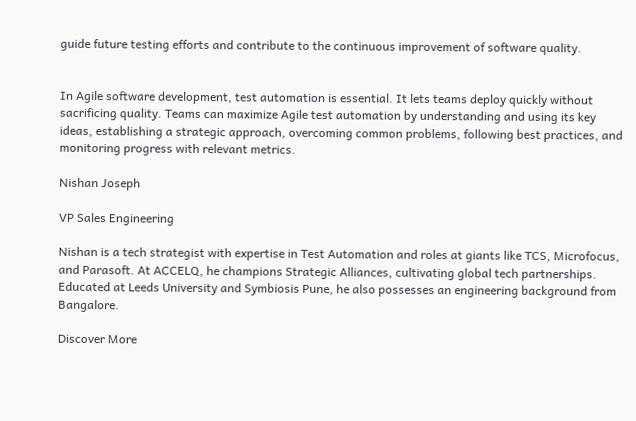guide future testing efforts and contribute to the continuous improvement of software quality.


In Agile software development, test automation is essential. It lets teams deploy quickly without sacrificing quality. Teams can maximize Agile test automation by understanding and using its key ideas, establishing a strategic approach, overcoming common problems, following best practices, and monitoring progress with relevant metrics.

Nishan Joseph

VP Sales Engineering

Nishan is a tech strategist with expertise in Test Automation and roles at giants like TCS, Microfocus, and Parasoft. At ACCELQ, he champions Strategic Alliances, cultivating global tech partnerships. Educated at Leeds University and Symbiosis Pune, he also possesses an engineering background from Bangalore.

Discover More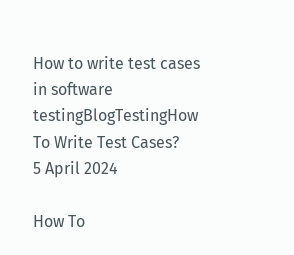How to write test cases in software testingBlogTestingHow To Write Test Cases?
5 April 2024

How To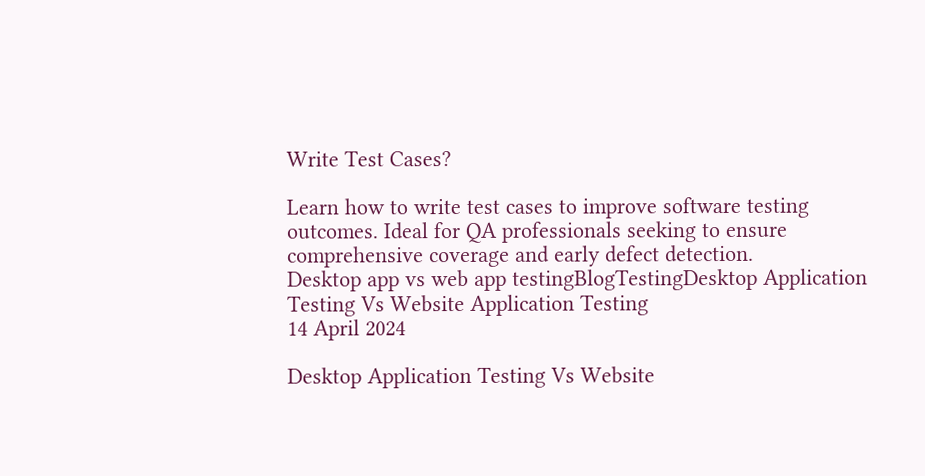Write Test Cases?

Learn how to write test cases to improve software testing outcomes. Ideal for QA professionals seeking to ensure comprehensive coverage and early defect detection.
Desktop app vs web app testingBlogTestingDesktop Application Testing Vs Website Application Testing
14 April 2024

Desktop Application Testing Vs Website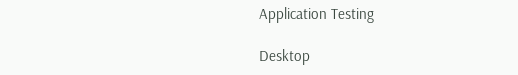Application Testing

Desktop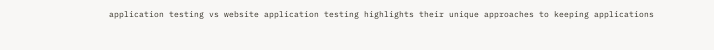application testing vs website application testing highlights their unique approaches to keeping applications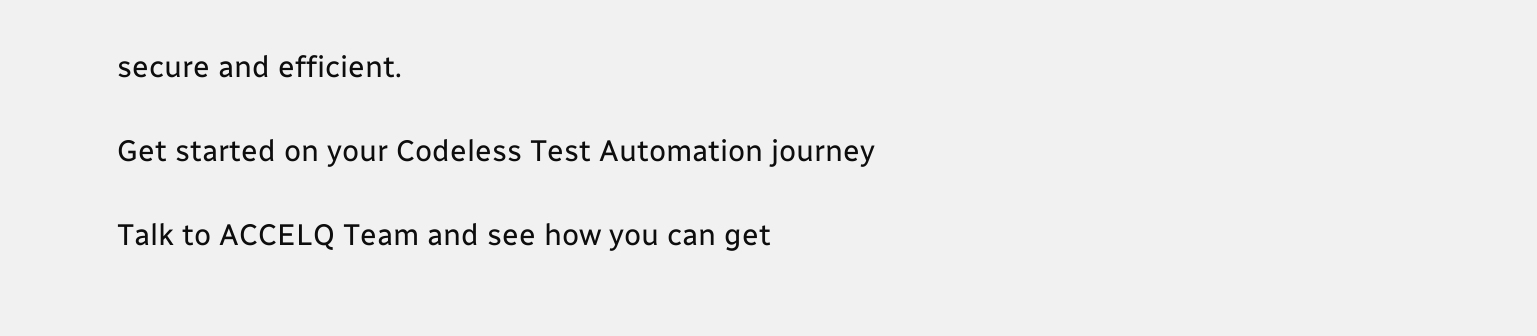secure and efficient.

Get started on your Codeless Test Automation journey

Talk to ACCELQ Team and see how you can get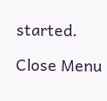started.

Close Menu